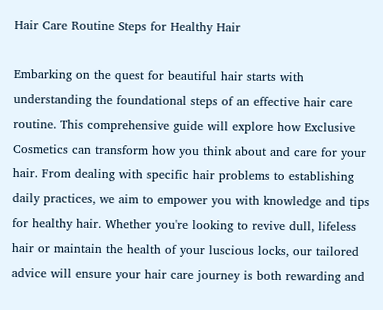Hair Care Routine Steps for Healthy Hair

Embarking on the quest for beautiful hair starts with understanding the foundational steps of an effective hair care routine. This comprehensive guide will explore how Exclusive Cosmetics can transform how you think about and care for your hair. From dealing with specific hair problems to establishing daily practices, we aim to empower you with knowledge and tips for healthy hair. Whether you're looking to revive dull, lifeless hair or maintain the health of your luscious locks, our tailored advice will ensure your hair care journey is both rewarding and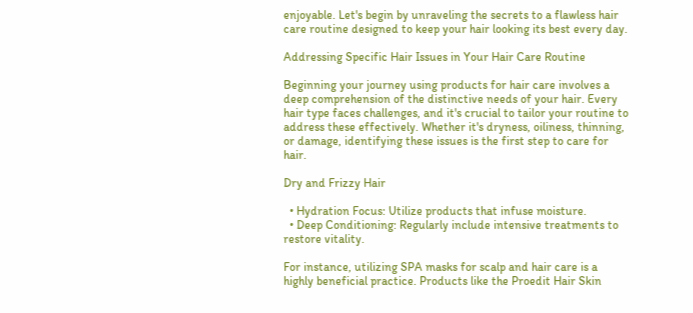enjoyable. Let's begin by unraveling the secrets to a flawless hair care routine designed to keep your hair looking its best every day.

Addressing Specific Hair Issues in Your Hair Care Routine

Beginning your journey using products for hair care involves a deep comprehension of the distinctive needs of your hair. Every hair type faces challenges, and it's crucial to tailor your routine to address these effectively. Whether it's dryness, oiliness, thinning, or damage, identifying these issues is the first step to care for hair.

Dry and Frizzy Hair

  • Hydration Focus: Utilize products that infuse moisture.
  • Deep Conditioning: Regularly include intensive treatments to restore vitality.

For instance, utilizing SPA masks for scalp and hair care is a highly beneficial practice. Products like the Proedit Hair Skin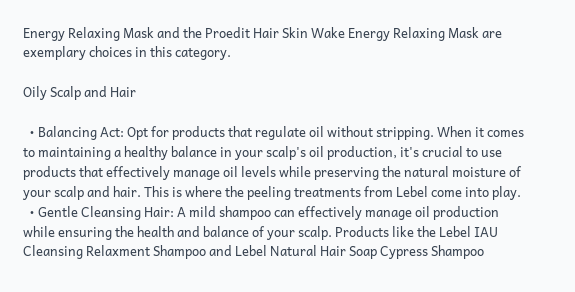Energy Relaxing Mask and the Proedit Hair Skin Wake Energy Relaxing Mask are exemplary choices in this category.

Oily Scalp and Hair

  • Balancing Act: Opt for products that regulate oil without stripping. When it comes to maintaining a healthy balance in your scalp's oil production, it's crucial to use products that effectively manage oil levels while preserving the natural moisture of your scalp and hair. This is where the peeling treatments from Lebel come into play.
  • Gentle Cleansing Hair: A mild shampoo can effectively manage oil production while ensuring the health and balance of your scalp. Products like the Lebel IAU Cleansing Relaxment Shampoo and Lebel Natural Hair Soap Cypress Shampoo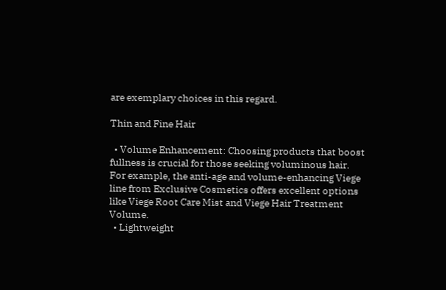are exemplary choices in this regard.

Thin and Fine Hair

  • Volume Enhancement: Choosing products that boost fullness is crucial for those seeking voluminous hair. For example, the anti-age and volume-enhancing Viege line from Exclusive Cosmetics offers excellent options like Viege Root Care Mist and Viege Hair Treatment Volume.
  • Lightweight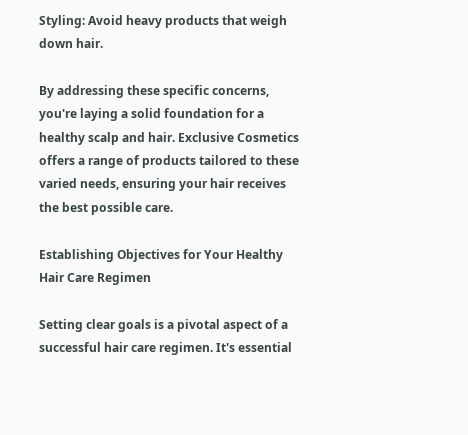Styling: Avoid heavy products that weigh down hair.

By addressing these specific concerns, you're laying a solid foundation for a healthy scalp and hair. Exclusive Cosmetics offers a range of products tailored to these varied needs, ensuring your hair receives the best possible care.

Establishing Objectives for Your Healthy Hair Care Regimen

Setting clear goals is a pivotal aspect of a successful hair care regimen. It's essential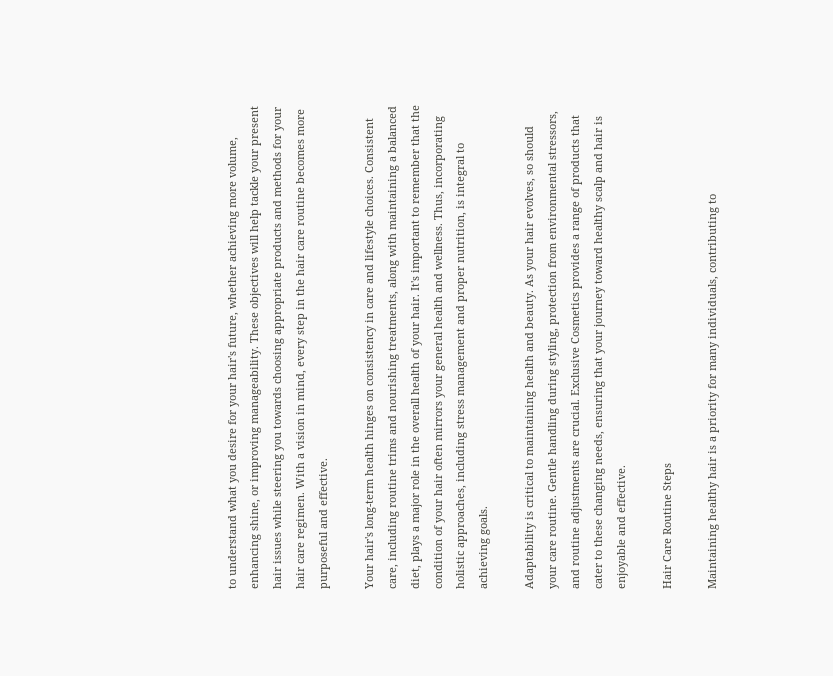to understand what you desire for your hair's future, whether achieving more volume, enhancing shine, or improving manageability. These objectives will help tackle your present hair issues while steering you towards choosing appropriate products and methods for your hair care regimen. With a vision in mind, every step in the hair care routine becomes more purposeful and effective.

Your hair's long-term health hinges on consistency in care and lifestyle choices. Consistent care, including routine trims and nourishing treatments, along with maintaining a balanced diet, plays a major role in the overall health of your hair. It's important to remember that the condition of your hair often mirrors your general health and wellness. Thus, incorporating holistic approaches, including stress management and proper nutrition, is integral to achieving goals.

Adaptability is critical to maintaining health and beauty. As your hair evolves, so should your care routine. Gentle handling during styling, protection from environmental stressors, and routine adjustments are crucial. Exclusive Cosmetics provides a range of products that cater to these changing needs, ensuring that your journey toward healthy scalp and hair is enjoyable and effective.

Hair Care Routine Steps

Maintaining healthy hair is a priority for many individuals, contributing to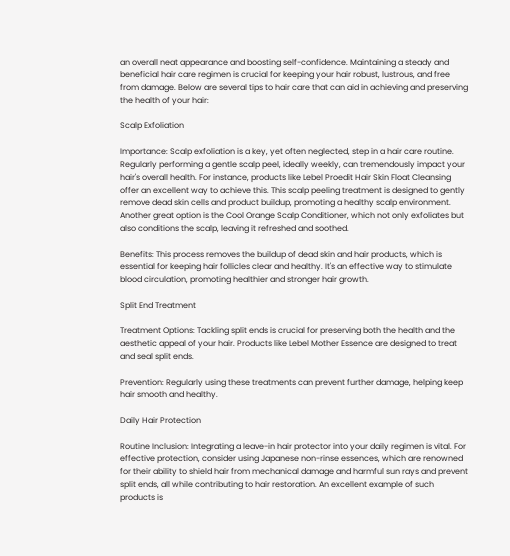an overall neat appearance and boosting self-confidence. Maintaining a steady and beneficial hair care regimen is crucial for keeping your hair robust, lustrous, and free from damage. Below are several tips to hair care that can aid in achieving and preserving the health of your hair:

Scalp Exfoliation

Importance: Scalp exfoliation is a key, yet often neglected, step in a hair care routine. Regularly performing a gentle scalp peel, ideally weekly, can tremendously impact your hair's overall health. For instance, products like Lebel Proedit Hair Skin Float Cleansing offer an excellent way to achieve this. This scalp peeling treatment is designed to gently remove dead skin cells and product buildup, promoting a healthy scalp environment. Another great option is the Cool Orange Scalp Conditioner, which not only exfoliates but also conditions the scalp, leaving it refreshed and soothed.

Benefits: This process removes the buildup of dead skin and hair products, which is essential for keeping hair follicles clear and healthy. It's an effective way to stimulate blood circulation, promoting healthier and stronger hair growth.

Split End Treatment

Treatment Options: Tackling split ends is crucial for preserving both the health and the aesthetic appeal of your hair. Products like Lebel Mother Essence are designed to treat and seal split ends.

Prevention: Regularly using these treatments can prevent further damage, helping keep hair smooth and healthy.

Daily Hair Protection

Routine Inclusion: Integrating a leave-in hair protector into your daily regimen is vital. For effective protection, consider using Japanese non-rinse essences, which are renowned for their ability to shield hair from mechanical damage and harmful sun rays and prevent split ends, all while contributing to hair restoration. An excellent example of such products is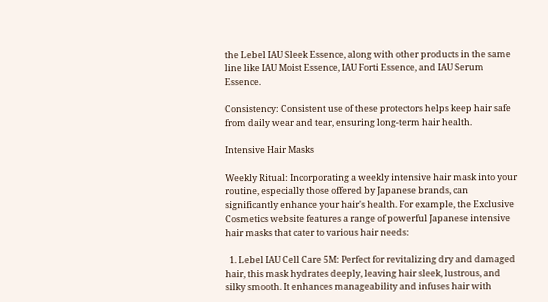the Lebel IAU Sleek Essence, along with other products in the same line like IAU Moist Essence, IAU Forti Essence, and IAU Serum Essence.

Consistency: Consistent use of these protectors helps keep hair safe from daily wear and tear, ensuring long-term hair health.

Intensive Hair Masks

Weekly Ritual: Incorporating a weekly intensive hair mask into your routine, especially those offered by Japanese brands, can significantly enhance your hair's health. For example, the Exclusive Cosmetics website features a range of powerful Japanese intensive hair masks that cater to various hair needs:

  1. Lebel IAU Cell Care 5M: Perfect for revitalizing dry and damaged hair, this mask hydrates deeply, leaving hair sleek, lustrous, and silky smooth. It enhances manageability and infuses hair with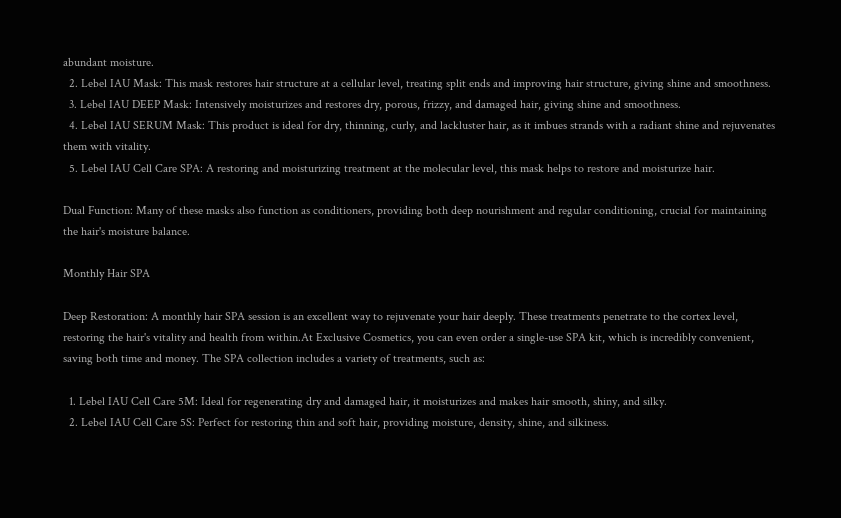abundant moisture.
  2. Lebel IAU Mask: This mask restores hair structure at a cellular level, treating split ends and improving hair structure, giving shine and smoothness.
  3. Lebel IAU DEEP Mask: Intensively moisturizes and restores dry, porous, frizzy, and damaged hair, giving shine and smoothness.
  4. Lebel IAU SERUM Mask: This product is ideal for dry, thinning, curly, and lackluster hair, as it imbues strands with a radiant shine and rejuvenates them with vitality.
  5. Lebel IAU Cell Care SPA: A restoring and moisturizing treatment at the molecular level, this mask helps to restore and moisturize hair.

Dual Function: Many of these masks also function as conditioners, providing both deep nourishment and regular conditioning, crucial for maintaining the hair's moisture balance.

Monthly Hair SPA

Deep Restoration: A monthly hair SPA session is an excellent way to rejuvenate your hair deeply. These treatments penetrate to the cortex level, restoring the hair's vitality and health from within.At Exclusive Cosmetics, you can even order a single-use SPA kit, which is incredibly convenient, saving both time and money. The SPA collection includes a variety of treatments, such as:

  1. Lebel IAU Cell Care 5M: Ideal for regenerating dry and damaged hair, it moisturizes and makes hair smooth, shiny, and silky.
  2. Lebel IAU Cell Care 5S: Perfect for restoring thin and soft hair, providing moisture, density, shine, and silkiness.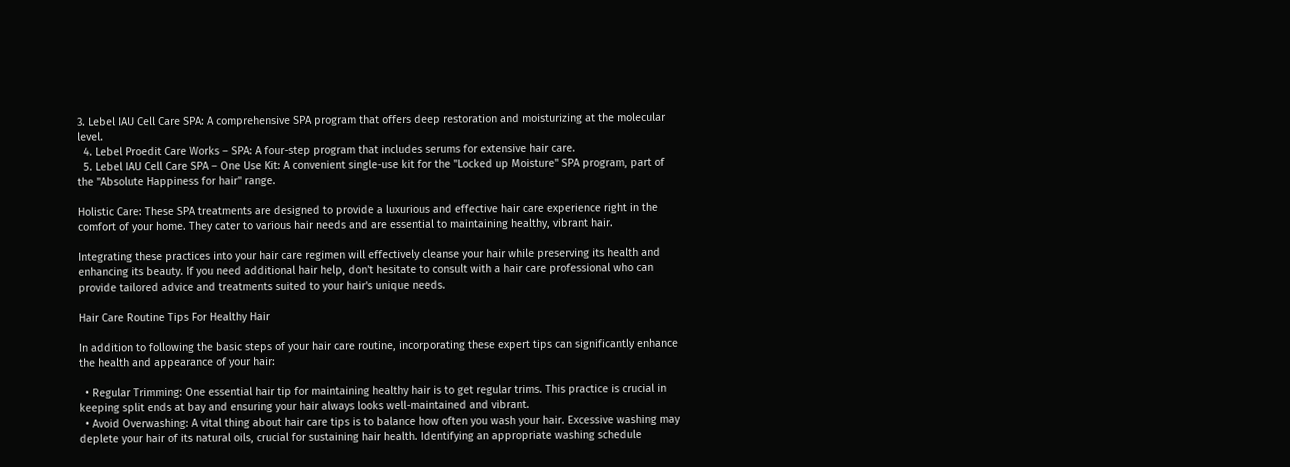3. Lebel IAU Cell Care SPA: A comprehensive SPA program that offers deep restoration and moisturizing at the molecular level.
  4. Lebel Proedit Care Works – SPA: A four-step program that includes serums for extensive hair care.
  5. Lebel IAU Cell Care SPA – One Use Kit: A convenient single-use kit for the "Locked up Moisture" SPA program, part of the "Absolute Happiness for hair" range.

Holistic Care: These SPA treatments are designed to provide a luxurious and effective hair care experience right in the comfort of your home. They cater to various hair needs and are essential to maintaining healthy, vibrant hair.

Integrating these practices into your hair care regimen will effectively cleanse your hair while preserving its health and enhancing its beauty. If you need additional hair help, don't hesitate to consult with a hair care professional who can provide tailored advice and treatments suited to your hair's unique needs.

Hair Care Routine Tips For Healthy Hair

In addition to following the basic steps of your hair care routine, incorporating these expert tips can significantly enhance the health and appearance of your hair:

  • Regular Trimming: One essential hair tip for maintaining healthy hair is to get regular trims. This practice is crucial in keeping split ends at bay and ensuring your hair always looks well-maintained and vibrant.
  • Avoid Overwashing: A vital thing about hair care tips is to balance how often you wash your hair. Excessive washing may deplete your hair of its natural oils, crucial for sustaining hair health. Identifying an appropriate washing schedule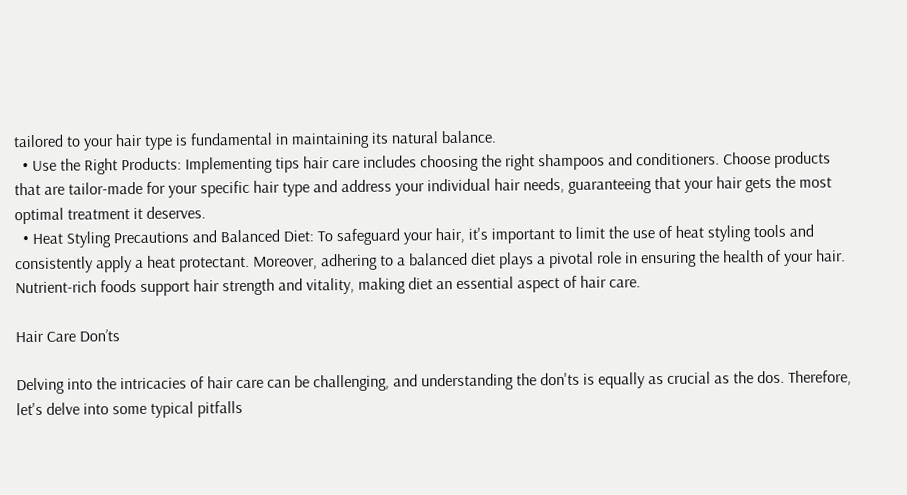tailored to your hair type is fundamental in maintaining its natural balance.
  • Use the Right Products: Implementing tips hair care includes choosing the right shampoos and conditioners. Choose products that are tailor-made for your specific hair type and address your individual hair needs, guaranteeing that your hair gets the most optimal treatment it deserves.
  • Heat Styling Precautions and Balanced Diet: To safeguard your hair, it's important to limit the use of heat styling tools and consistently apply a heat protectant. Moreover, adhering to a balanced diet plays a pivotal role in ensuring the health of your hair. Nutrient-rich foods support hair strength and vitality, making diet an essential aspect of hair care.

Hair Care Don’ts

Delving into the intricacies of hair care can be challenging, and understanding the don'ts is equally as crucial as the dos. Therefore, let's delve into some typical pitfalls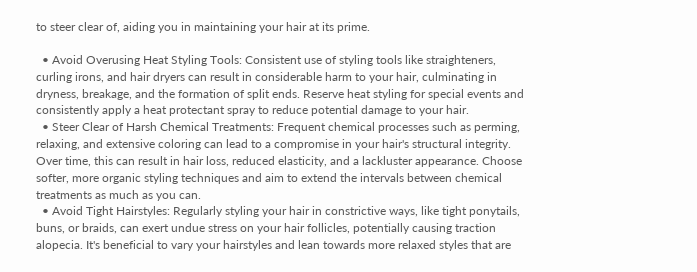to steer clear of, aiding you in maintaining your hair at its prime.

  • Avoid Overusing Heat Styling Tools: Consistent use of styling tools like straighteners, curling irons, and hair dryers can result in considerable harm to your hair, culminating in dryness, breakage, and the formation of split ends. Reserve heat styling for special events and consistently apply a heat protectant spray to reduce potential damage to your hair.
  • Steer Clear of Harsh Chemical Treatments: Frequent chemical processes such as perming, relaxing, and extensive coloring can lead to a compromise in your hair's structural integrity. Over time, this can result in hair loss, reduced elasticity, and a lackluster appearance. Choose softer, more organic styling techniques and aim to extend the intervals between chemical treatments as much as you can.
  • Avoid Tight Hairstyles: Regularly styling your hair in constrictive ways, like tight ponytails, buns, or braids, can exert undue stress on your hair follicles, potentially causing traction alopecia. It's beneficial to vary your hairstyles and lean towards more relaxed styles that are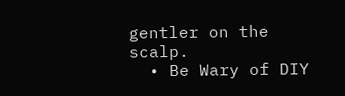gentler on the scalp.
  • Be Wary of DIY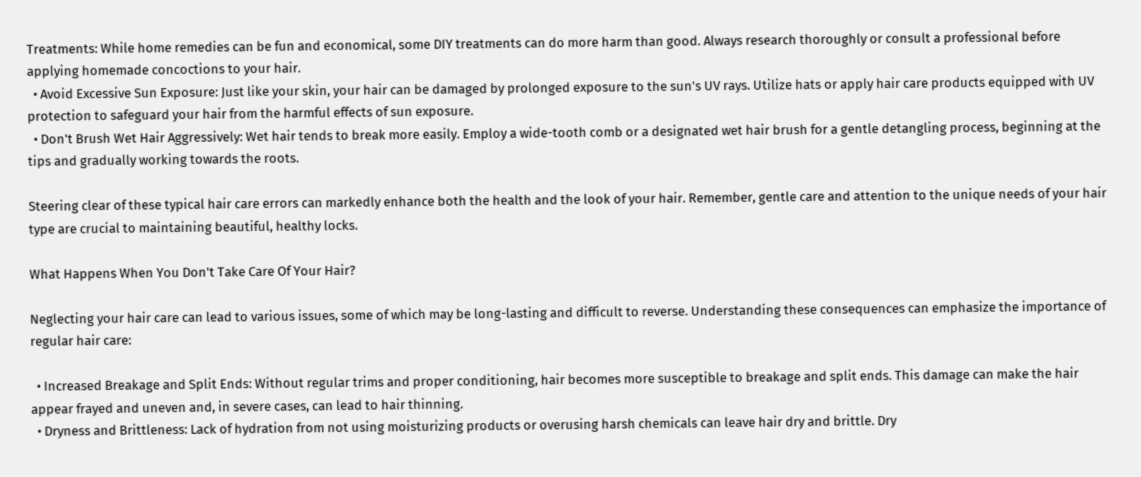Treatments: While home remedies can be fun and economical, some DIY treatments can do more harm than good. Always research thoroughly or consult a professional before applying homemade concoctions to your hair.
  • Avoid Excessive Sun Exposure: Just like your skin, your hair can be damaged by prolonged exposure to the sun's UV rays. Utilize hats or apply hair care products equipped with UV protection to safeguard your hair from the harmful effects of sun exposure.
  • Don't Brush Wet Hair Aggressively: Wet hair tends to break more easily. Employ a wide-tooth comb or a designated wet hair brush for a gentle detangling process, beginning at the tips and gradually working towards the roots.

Steering clear of these typical hair care errors can markedly enhance both the health and the look of your hair. Remember, gentle care and attention to the unique needs of your hair type are crucial to maintaining beautiful, healthy locks.

What Happens When You Don't Take Care Of Your Hair?

Neglecting your hair care can lead to various issues, some of which may be long-lasting and difficult to reverse. Understanding these consequences can emphasize the importance of regular hair care:

  • Increased Breakage and Split Ends: Without regular trims and proper conditioning, hair becomes more susceptible to breakage and split ends. This damage can make the hair appear frayed and uneven and, in severe cases, can lead to hair thinning.
  • Dryness and Brittleness: Lack of hydration from not using moisturizing products or overusing harsh chemicals can leave hair dry and brittle. Dry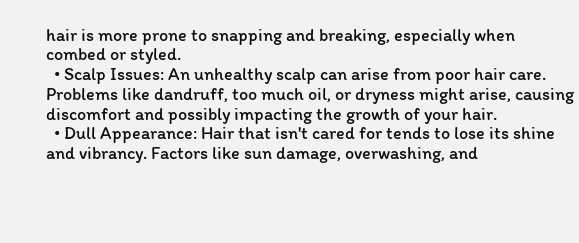hair is more prone to snapping and breaking, especially when combed or styled.
  • Scalp Issues: An unhealthy scalp can arise from poor hair care. Problems like dandruff, too much oil, or dryness might arise, causing discomfort and possibly impacting the growth of your hair.
  • Dull Appearance: Hair that isn't cared for tends to lose its shine and vibrancy. Factors like sun damage, overwashing, and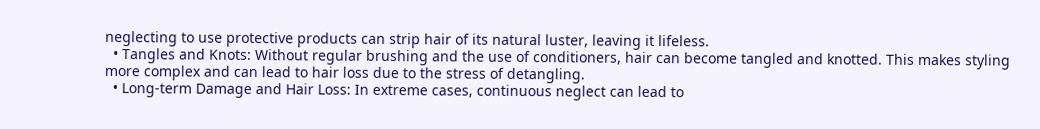neglecting to use protective products can strip hair of its natural luster, leaving it lifeless.
  • Tangles and Knots: Without regular brushing and the use of conditioners, hair can become tangled and knotted. This makes styling more complex and can lead to hair loss due to the stress of detangling.
  • Long-term Damage and Hair Loss: In extreme cases, continuous neglect can lead to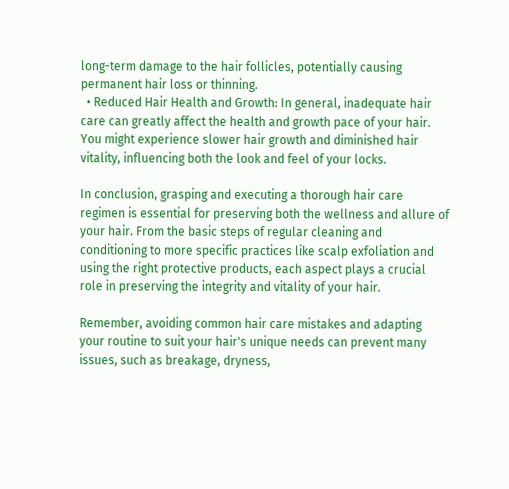long-term damage to the hair follicles, potentially causing permanent hair loss or thinning.
  • Reduced Hair Health and Growth: In general, inadequate hair care can greatly affect the health and growth pace of your hair. You might experience slower hair growth and diminished hair vitality, influencing both the look and feel of your locks.

In conclusion, grasping and executing a thorough hair care regimen is essential for preserving both the wellness and allure of your hair. From the basic steps of regular cleaning and conditioning to more specific practices like scalp exfoliation and using the right protective products, each aspect plays a crucial role in preserving the integrity and vitality of your hair.

Remember, avoiding common hair care mistakes and adapting your routine to suit your hair's unique needs can prevent many issues, such as breakage, dryness,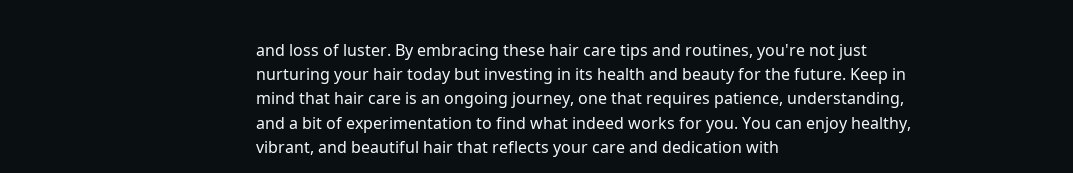and loss of luster. By embracing these hair care tips and routines, you're not just nurturing your hair today but investing in its health and beauty for the future. Keep in mind that hair care is an ongoing journey, one that requires patience, understanding, and a bit of experimentation to find what indeed works for you. You can enjoy healthy, vibrant, and beautiful hair that reflects your care and dedication with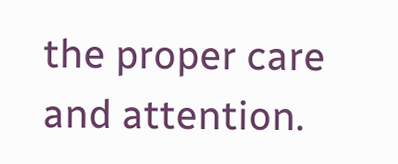the proper care and attention.